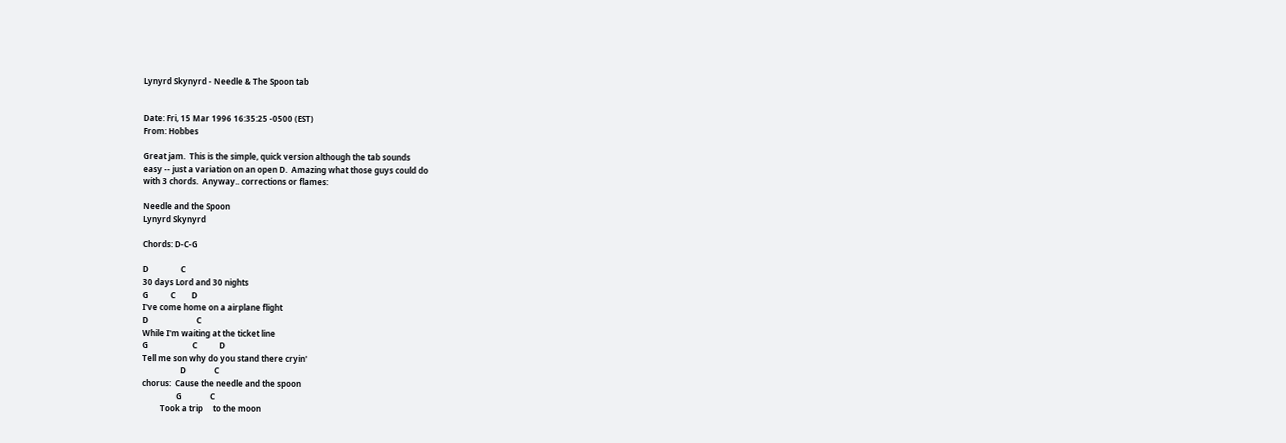Lynyrd Skynyrd - Needle & The Spoon tab


Date: Fri, 15 Mar 1996 16:35:25 -0500 (EST)
From: Hobbes

Great jam.  This is the simple, quick version although the tab sounds
easy -- just a variation on an open D.  Amazing what those guys could do
with 3 chords.  Anyway.. corrections or flames:

Needle and the Spoon
Lynyrd Skynyrd

Chords: D-C-G

D                C
30 days Lord and 30 nights
G           C        D
I've come home on a airplane flight
D                        C
While I'm waiting at the ticket line
G                      C           D
Tell me son why do you stand there cryin'
                   D              C
chorus:  Cause the needle and the spoon
                 G              C
         Took a trip     to the moon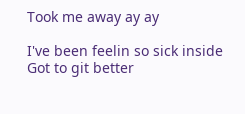Took me away ay ay

I've been feelin so sick inside
Got to git better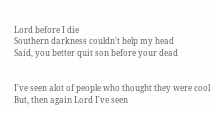Lord before I die
Southern darkness couldn't help my head
Said, you better quit son before your dead


I've seen alot of people who thought they were cool
But, then again Lord I've seen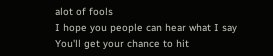alot of fools
I hope you people can hear what I say
You'll get your chance to hit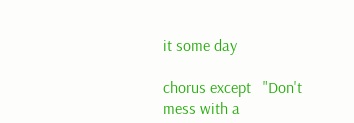it some day

chorus except   "Don't mess with a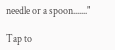needle or a spoon......."

Tap to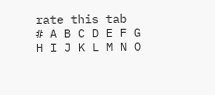rate this tab
# A B C D E F G H I J K L M N O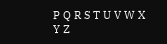P Q R S T U V W X Y Z